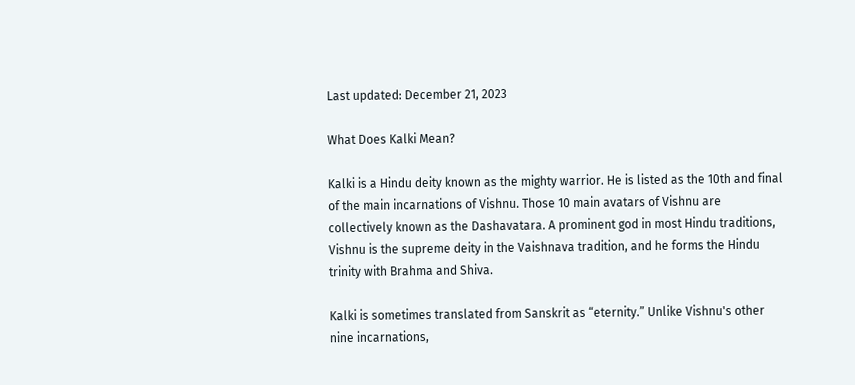Last updated: December 21, 2023

What Does Kalki Mean?

Kalki is a Hindu deity known as the mighty warrior. He is listed as the 10th and final of the main incarnations of Vishnu. Those 10 main avatars of Vishnu are collectively known as the Dashavatara. A prominent god in most Hindu traditions, Vishnu is the supreme deity in the Vaishnava tradition, and he forms the Hindu trinity with Brahma and Shiva.

Kalki is sometimes translated from Sanskrit as “eternity.” Unlike Vishnu's other nine incarnations,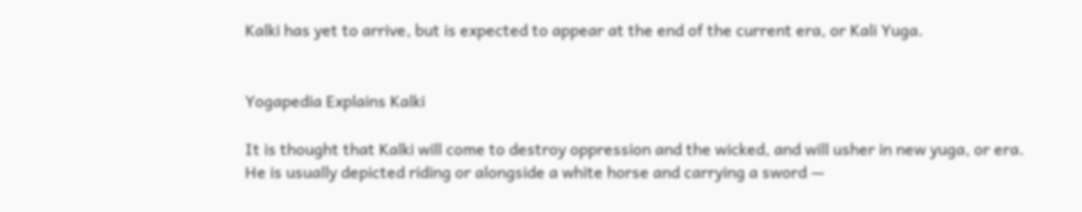Kalki has yet to arrive, but is expected to appear at the end of the current era, or Kali Yuga.


Yogapedia Explains Kalki

It is thought that Kalki will come to destroy oppression and the wicked, and will usher in new yuga, or era. He is usually depicted riding or alongside a white horse and carrying a sword —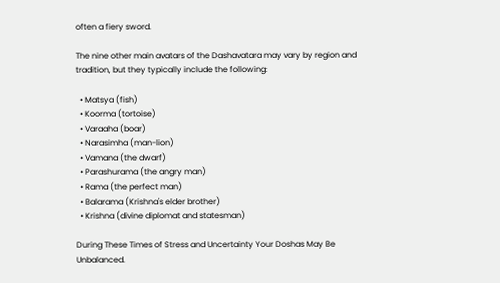often a fiery sword.

The nine other main avatars of the Dashavatara may vary by region and tradition, but they typically include the following:

  • Matsya (fish)
  • Koorma (tortoise)
  • Varaaha (boar)
  • Narasimha (man-lion)
  • Vamana (the dwarf)
  • Parashurama (the angry man)
  • Rama (the perfect man)
  • Balarama (Krishna's elder brother)
  • Krishna (divine diplomat and statesman)

During These Times of Stress and Uncertainty Your Doshas May Be Unbalanced.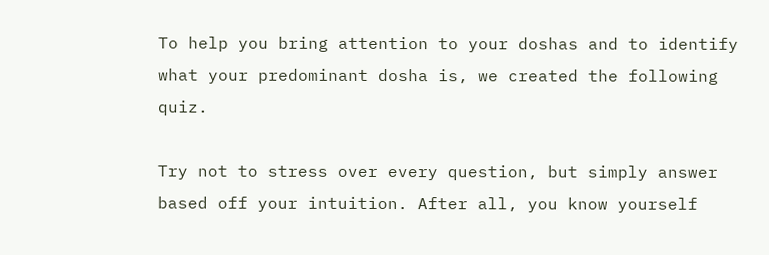To help you bring attention to your doshas and to identify what your predominant dosha is, we created the following quiz.

Try not to stress over every question, but simply answer based off your intuition. After all, you know yourself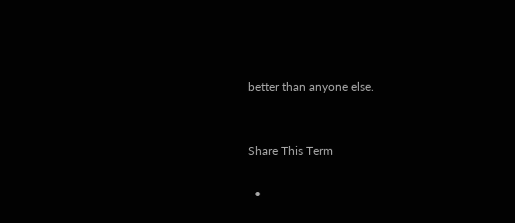better than anyone else.


Share This Term

  •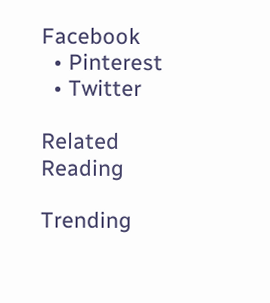Facebook
  • Pinterest
  • Twitter

Related Reading

Trending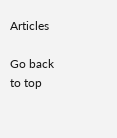Articles

Go back to top